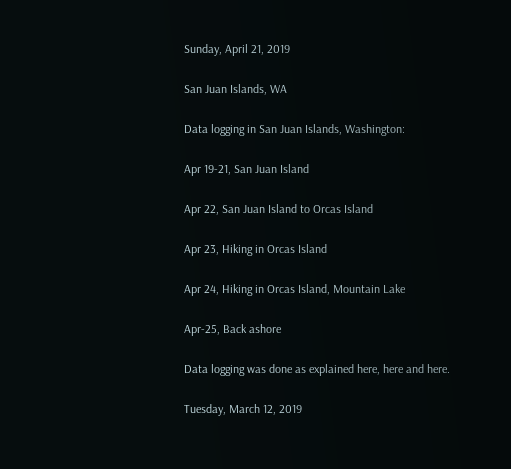Sunday, April 21, 2019

San Juan Islands, WA

Data logging in San Juan Islands, Washington:

Apr 19-21, San Juan Island

Apr 22, San Juan Island to Orcas Island

Apr 23, Hiking in Orcas Island

Apr 24, Hiking in Orcas Island, Mountain Lake

Apr-25, Back ashore

Data logging was done as explained here, here and here.

Tuesday, March 12, 2019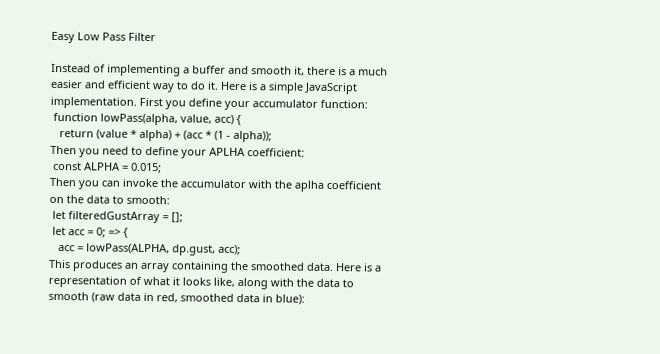Easy Low Pass Filter

Instead of implementing a buffer and smooth it, there is a much easier and efficient way to do it. Here is a simple JavaScript implementation. First you define your accumulator function:
 function lowPass(alpha, value, acc) {
   return (value * alpha) + (acc * (1 - alpha));
Then you need to define your APLHA coefficient:
 const ALPHA = 0.015;
Then you can invoke the accumulator with the aplha coefficient on the data to smooth:
 let filteredGustArray = [];
 let acc = 0; => {
   acc = lowPass(ALPHA, dp.gust, acc);
This produces an array containing the smoothed data. Here is a representation of what it looks like, along with the data to smooth (raw data in red, smoothed data in blue):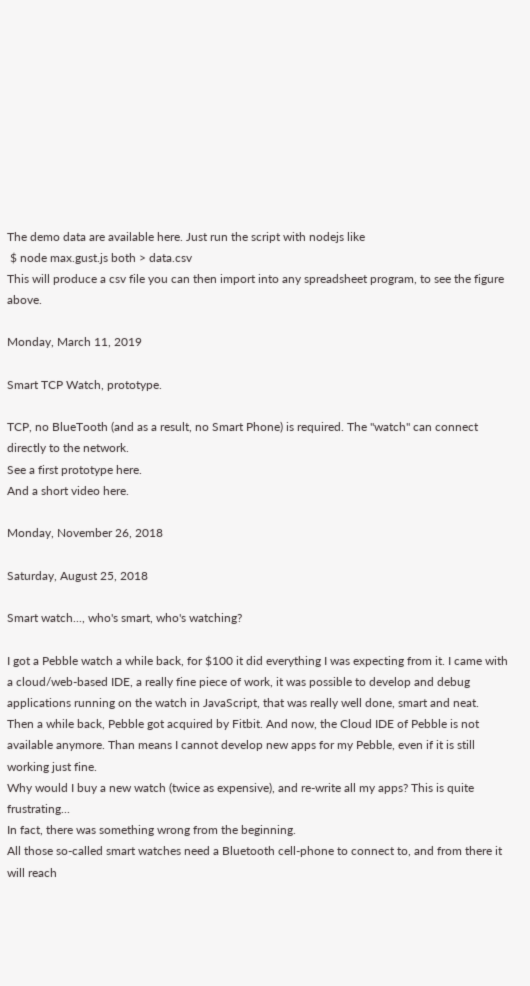The demo data are available here. Just run the script with nodejs like
 $ node max.gust.js both > data.csv
This will produce a csv file you can then import into any spreadsheet program, to see the figure above.

Monday, March 11, 2019

Smart TCP Watch, prototype.

TCP, no BlueTooth (and as a result, no Smart Phone) is required. The "watch" can connect directly to the network.
See a first prototype here.
And a short video here.

Monday, November 26, 2018

Saturday, August 25, 2018

Smart watch..., who's smart, who's watching?

I got a Pebble watch a while back, for $100 it did everything I was expecting from it. I came with a cloud/web-based IDE, a really fine piece of work, it was possible to develop and debug applications running on the watch in JavaScript, that was really well done, smart and neat.
Then a while back, Pebble got acquired by Fitbit. And now, the Cloud IDE of Pebble is not available anymore. Than means I cannot develop new apps for my Pebble, even if it is still working just fine.
Why would I buy a new watch (twice as expensive), and re-write all my apps? This is quite frustrating...
In fact, there was something wrong from the beginning.
All those so-called smart watches need a Bluetooth cell-phone to connect to, and from there it will reach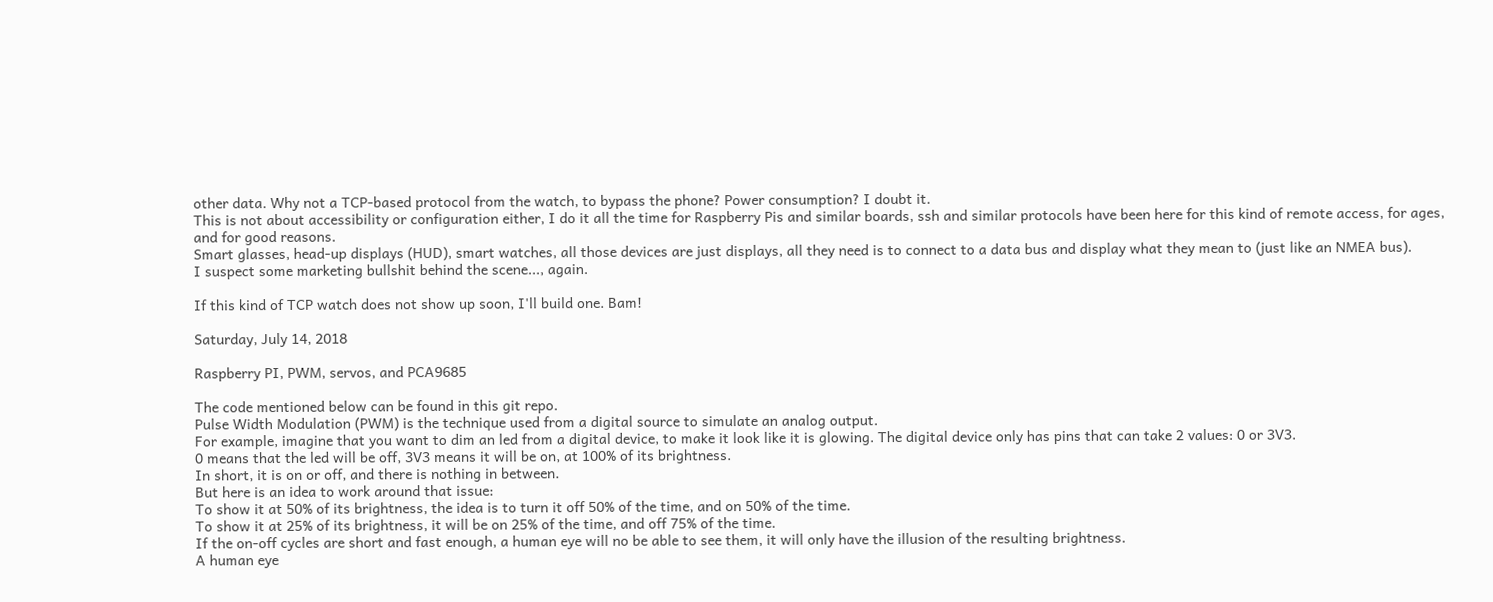other data. Why not a TCP-based protocol from the watch, to bypass the phone? Power consumption? I doubt it.
This is not about accessibility or configuration either, I do it all the time for Raspberry Pis and similar boards, ssh and similar protocols have been here for this kind of remote access, for ages, and for good reasons.
Smart glasses, head-up displays (HUD), smart watches, all those devices are just displays, all they need is to connect to a data bus and display what they mean to (just like an NMEA bus).
I suspect some marketing bullshit behind the scene..., again.

If this kind of TCP watch does not show up soon, I'll build one. Bam!

Saturday, July 14, 2018

Raspberry PI, PWM, servos, and PCA9685

The code mentioned below can be found in this git repo.
Pulse Width Modulation (PWM) is the technique used from a digital source to simulate an analog output.
For example, imagine that you want to dim an led from a digital device, to make it look like it is glowing. The digital device only has pins that can take 2 values: 0 or 3V3.
0 means that the led will be off, 3V3 means it will be on, at 100% of its brightness.
In short, it is on or off, and there is nothing in between.
But here is an idea to work around that issue:
To show it at 50% of its brightness, the idea is to turn it off 50% of the time, and on 50% of the time.
To show it at 25% of its brightness, it will be on 25% of the time, and off 75% of the time.
If the on-off cycles are short and fast enough, a human eye will no be able to see them, it will only have the illusion of the resulting brightness.
A human eye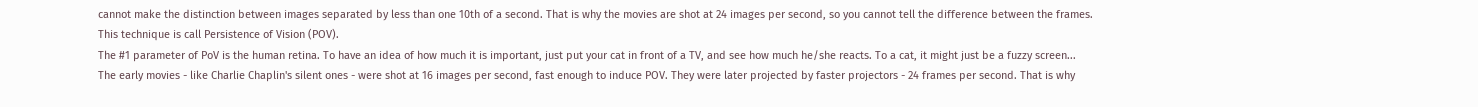cannot make the distinction between images separated by less than one 10th of a second. That is why the movies are shot at 24 images per second, so you cannot tell the difference between the frames.
This technique is call Persistence of Vision (POV).
The #1 parameter of PoV is the human retina. To have an idea of how much it is important, just put your cat in front of a TV, and see how much he/she reacts. To a cat, it might just be a fuzzy screen...
The early movies - like Charlie Chaplin's silent ones - were shot at 16 images per second, fast enough to induce POV. They were later projected by faster projectors - 24 frames per second. That is why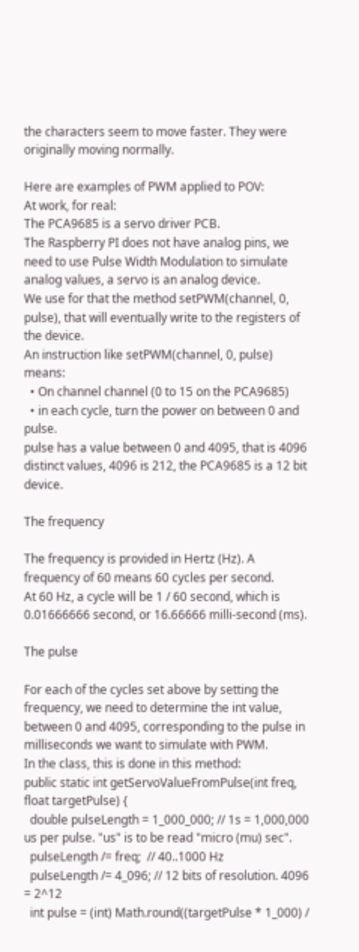the characters seem to move faster. They were originally moving normally.

Here are examples of PWM applied to POV:
At work, for real:
The PCA9685 is a servo driver PCB.
The Raspberry PI does not have analog pins, we need to use Pulse Width Modulation to simulate analog values, a servo is an analog device.
We use for that the method setPWM(channel, 0, pulse), that will eventually write to the registers of the device.
An instruction like setPWM(channel, 0, pulse) means:
  • On channel channel (0 to 15 on the PCA9685)
  • in each cycle, turn the power on between 0 and pulse.
pulse has a value between 0 and 4095, that is 4096 distinct values, 4096 is 212, the PCA9685 is a 12 bit device.

The frequency

The frequency is provided in Hertz (Hz). A frequency of 60 means 60 cycles per second.
At 60 Hz, a cycle will be 1 / 60 second, which is 0.01666666 second, or 16.66666 milli-second (ms).

The pulse

For each of the cycles set above by setting the frequency, we need to determine the int value, between 0 and 4095, corresponding to the pulse in milliseconds we want to simulate with PWM.
In the class, this is done in this method:
public static int getServoValueFromPulse(int freq, float targetPulse) {
  double pulseLength = 1_000_000; // 1s = 1,000,000 us per pulse. "us" is to be read "micro (mu) sec".
  pulseLength /= freq;  // 40..1000 Hz
  pulseLength /= 4_096; // 12 bits of resolution. 4096 = 2^12
  int pulse = (int) Math.round((targetPulse * 1_000) /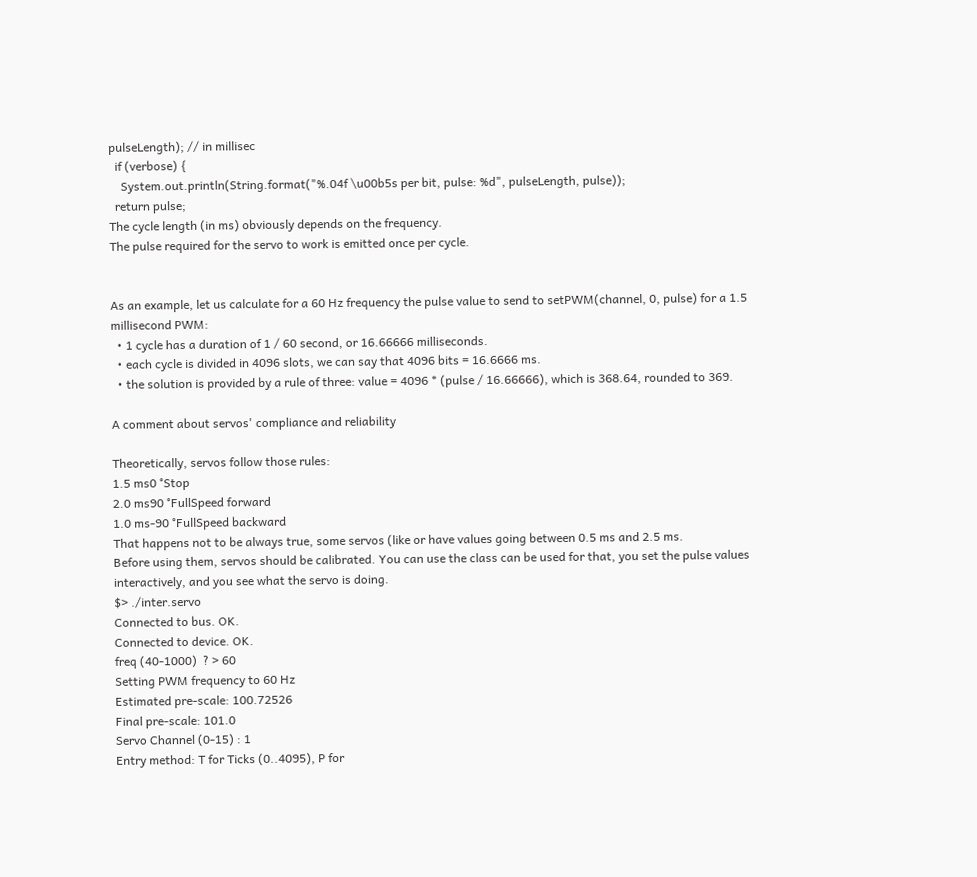pulseLength); // in millisec
  if (verbose) {
    System.out.println(String.format("%.04f \u00b5s per bit, pulse: %d", pulseLength, pulse));
  return pulse;
The cycle length (in ms) obviously depends on the frequency.
The pulse required for the servo to work is emitted once per cycle.


As an example, let us calculate for a 60 Hz frequency the pulse value to send to setPWM(channel, 0, pulse) for a 1.5 millisecond PWM:
  • 1 cycle has a duration of 1 / 60 second, or 16.66666 milliseconds.
  • each cycle is divided in 4096 slots, we can say that 4096 bits = 16.6666 ms.
  • the solution is provided by a rule of three: value = 4096 * (pulse / 16.66666), which is 368.64, rounded to 369.

A comment about servos' compliance and reliability

Theoretically, servos follow those rules:
1.5 ms0 °Stop
2.0 ms90 °FullSpeed forward
1.0 ms-90 °FullSpeed backward
That happens not to be always true, some servos (like or have values going between 0.5 ms and 2.5 ms.
Before using them, servos should be calibrated. You can use the class can be used for that, you set the pulse values interactively, and you see what the servo is doing.
$> ./inter.servo
Connected to bus. OK.
Connected to device. OK.
freq (40-1000)  ? > 60
Setting PWM frequency to 60 Hz
Estimated pre-scale: 100.72526
Final pre-scale: 101.0
Servo Channel (0-15) : 1
Entry method: T for Ticks (0..4095), P for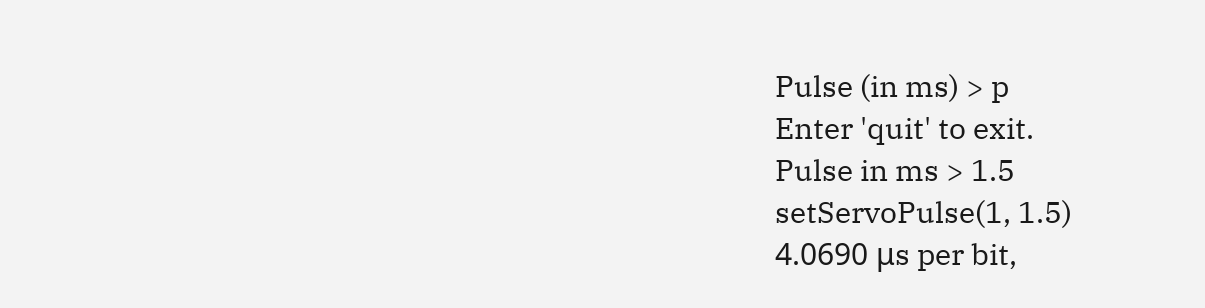Pulse (in ms) > p
Enter 'quit' to exit.
Pulse in ms > 1.5
setServoPulse(1, 1.5)
4.0690 μs per bit,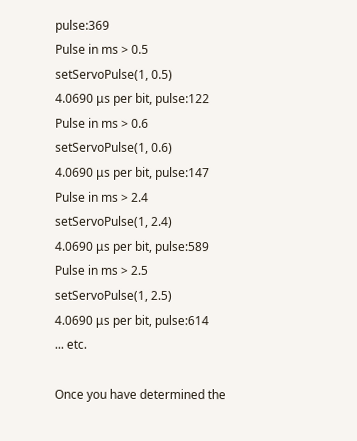pulse:369
Pulse in ms > 0.5
setServoPulse(1, 0.5)
4.0690 μs per bit, pulse:122
Pulse in ms > 0.6
setServoPulse(1, 0.6)
4.0690 μs per bit, pulse:147
Pulse in ms > 2.4
setServoPulse(1, 2.4)
4.0690 μs per bit, pulse:589
Pulse in ms > 2.5
setServoPulse(1, 2.5)
4.0690 μs per bit, pulse:614
... etc.

Once you have determined the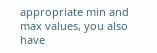appropriate min and max values, you also have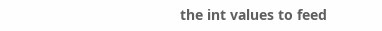the int values to feed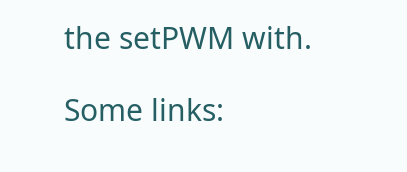the setPWM with.

Some links: